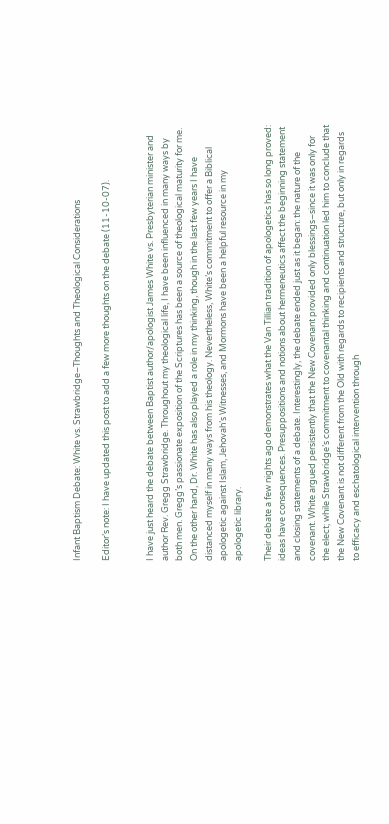Infant Baptism Debate: White vs. Strawbridge–Thoughts and Theological Considerations

Editor’s note: I have updated this post to add a few more thoughts on the debate (11-10-07).


I have just heard the debate between Baptist author/apologist James White vs. Presbyterian minister and author Rev. Gregg Strawbridge. Throughout my theological life, I have been influenced in many ways by both men. Gregg’s passionate exposition of the Scriptures has been a source of theological maturity for me. On the other hand, Dr. White has also played a role in my thinking, though in the last few years I have distanced myself in many ways from his theology. Nevertheless, White’s commitment to offer a Biblical apologetic against Islam, Jehovah’s Witnesses, and Mormons have been a helpful resource in my apologetic library.

Their debate a few nights ago demonstrates what the Van Tillian tradition of apologetics has so long proved: ideas have consequences. Presuppositions and notions about hermeneutics affect the beginning statement and closing statements of a debate. Interestingly, the debate ended just as it began: the nature of the covenant. White argued persistently that the New Covenant provided only blessings–since it was only for the elect; while Strawbridge’s commitment to covenantal thinking and continuation led him to conclude that the New Covenant is not different from the Old with regards to recipients and structure, but only in regards to efficacy and eschatological intervention through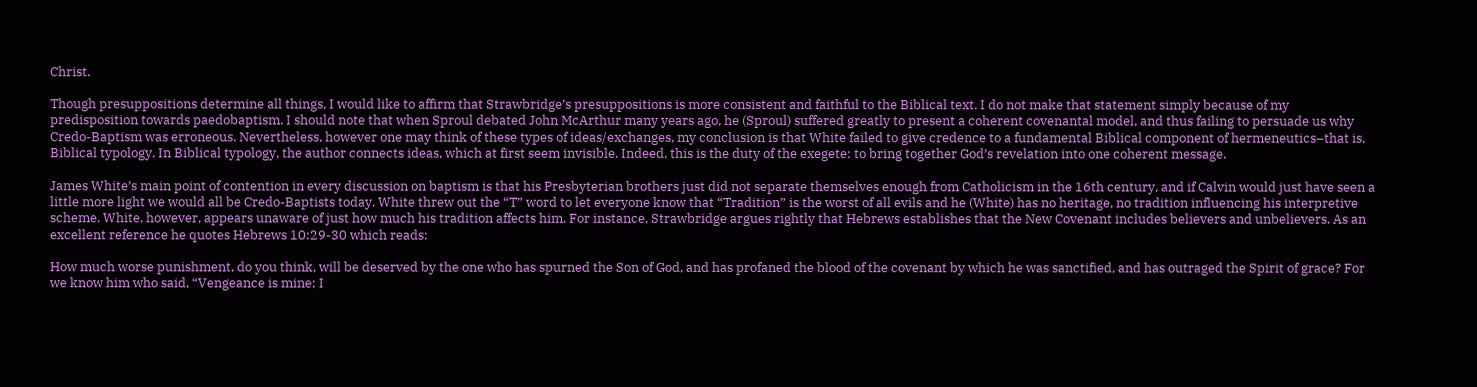Christ.

Though presuppositions determine all things, I would like to affirm that Strawbridge’s presuppositions is more consistent and faithful to the Biblical text. I do not make that statement simply because of my predisposition towards paedobaptism. I should note that when Sproul debated John McArthur many years ago, he (Sproul) suffered greatly to present a coherent covenantal model, and thus failing to persuade us why Credo-Baptism was erroneous. Nevertheless, however one may think of these types of ideas/exchanges, my conclusion is that White failed to give credence to a fundamental Biblical component of hermeneutics–that is, Biblical typology. In Biblical typology, the author connects ideas, which at first seem invisible. Indeed, this is the duty of the exegete: to bring together God’s revelation into one coherent message.

James White’s main point of contention in every discussion on baptism is that his Presbyterian brothers just did not separate themselves enough from Catholicism in the 16th century, and if Calvin would just have seen a little more light we would all be Credo-Baptists today. White threw out the “T” word to let everyone know that “Tradition” is the worst of all evils and he (White) has no heritage, no tradition influencing his interpretive scheme. White, however, appears unaware of just how much his tradition affects him. For instance, Strawbridge argues rightly that Hebrews establishes that the New Covenant includes believers and unbelievers. As an excellent reference he quotes Hebrews 10:29-30 which reads:

How much worse punishment, do you think, will be deserved by the one who has spurned the Son of God, and has profaned the blood of the covenant by which he was sanctified, and has outraged the Spirit of grace? For we know him who said, “Vengeance is mine; I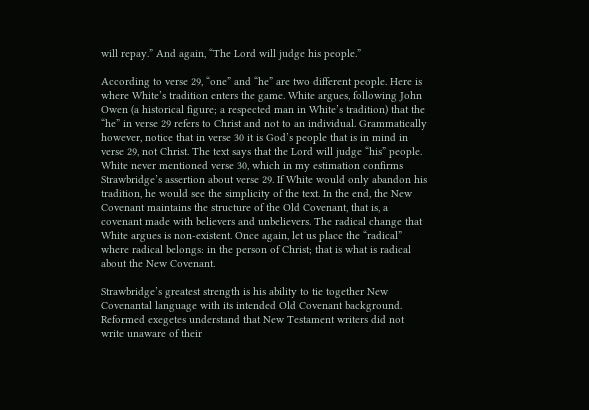will repay.” And again, “The Lord will judge his people.”

According to verse 29, “one” and “he” are two different people. Here is where White’s tradition enters the game. White argues, following John Owen (a historical figure; a respected man in White’s tradition) that the “he” in verse 29 refers to Christ and not to an individual. Grammatically however, notice that in verse 30 it is God’s people that is in mind in verse 29, not Christ. The text says that the Lord will judge “his” people. White never mentioned verse 30, which in my estimation confirms Strawbridge’s assertion about verse 29. If White would only abandon his tradition, he would see the simplicity of the text. In the end, the New Covenant maintains the structure of the Old Covenant, that is, a covenant made with believers and unbelievers. The radical change that White argues is non-existent. Once again, let us place the “radical” where radical belongs: in the person of Christ; that is what is radical about the New Covenant.

Strawbridge’s greatest strength is his ability to tie together New Covenantal language with its intended Old Covenant background. Reformed exegetes understand that New Testament writers did not write unaware of their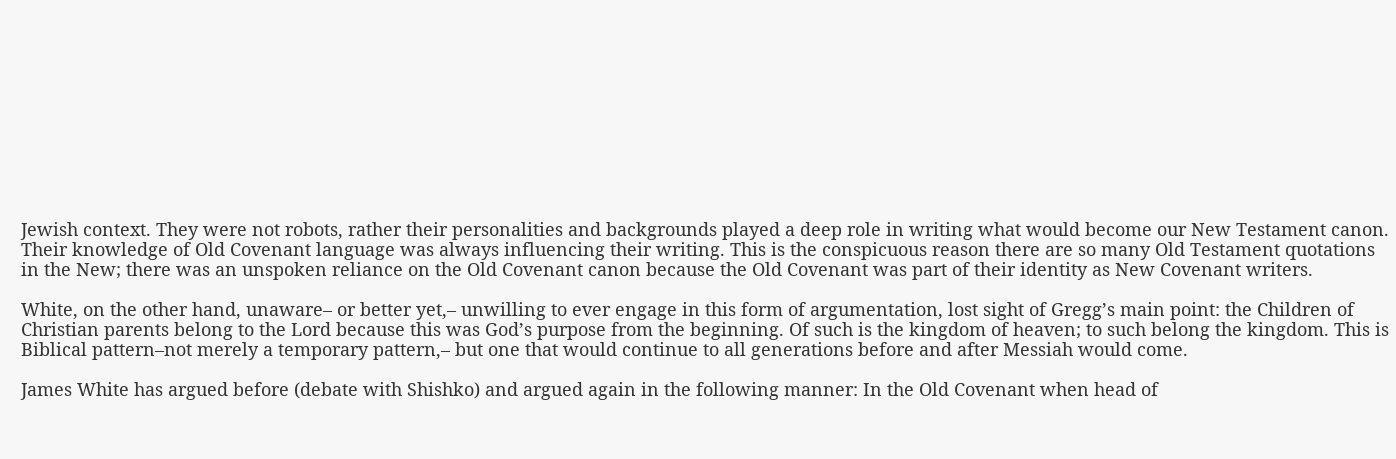Jewish context. They were not robots, rather their personalities and backgrounds played a deep role in writing what would become our New Testament canon. Their knowledge of Old Covenant language was always influencing their writing. This is the conspicuous reason there are so many Old Testament quotations in the New; there was an unspoken reliance on the Old Covenant canon because the Old Covenant was part of their identity as New Covenant writers.

White, on the other hand, unaware– or better yet,– unwilling to ever engage in this form of argumentation, lost sight of Gregg’s main point: the Children of Christian parents belong to the Lord because this was God’s purpose from the beginning. Of such is the kingdom of heaven; to such belong the kingdom. This is Biblical pattern–not merely a temporary pattern,– but one that would continue to all generations before and after Messiah would come.

James White has argued before (debate with Shishko) and argued again in the following manner: In the Old Covenant when head of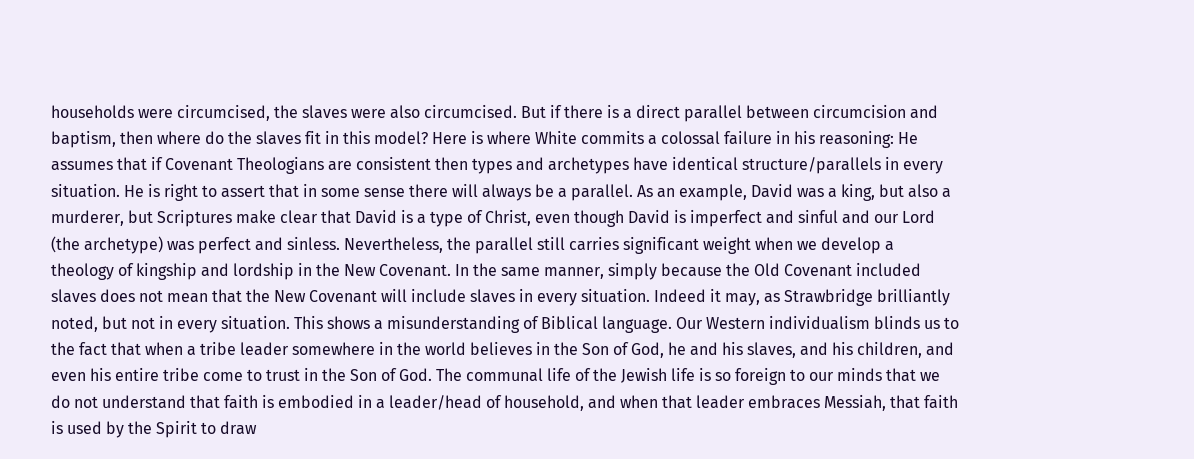households were circumcised, the slaves were also circumcised. But if there is a direct parallel between circumcision and baptism, then where do the slaves fit in this model? Here is where White commits a colossal failure in his reasoning: He assumes that if Covenant Theologians are consistent then types and archetypes have identical structure/parallels in every situation. He is right to assert that in some sense there will always be a parallel. As an example, David was a king, but also a murderer, but Scriptures make clear that David is a type of Christ, even though David is imperfect and sinful and our Lord (the archetype) was perfect and sinless. Nevertheless, the parallel still carries significant weight when we develop a theology of kingship and lordship in the New Covenant. In the same manner, simply because the Old Covenant included slaves does not mean that the New Covenant will include slaves in every situation. Indeed it may, as Strawbridge brilliantly noted, but not in every situation. This shows a misunderstanding of Biblical language. Our Western individualism blinds us to the fact that when a tribe leader somewhere in the world believes in the Son of God, he and his slaves, and his children, and even his entire tribe come to trust in the Son of God. The communal life of the Jewish life is so foreign to our minds that we do not understand that faith is embodied in a leader/head of household, and when that leader embraces Messiah, that faith is used by the Spirit to draw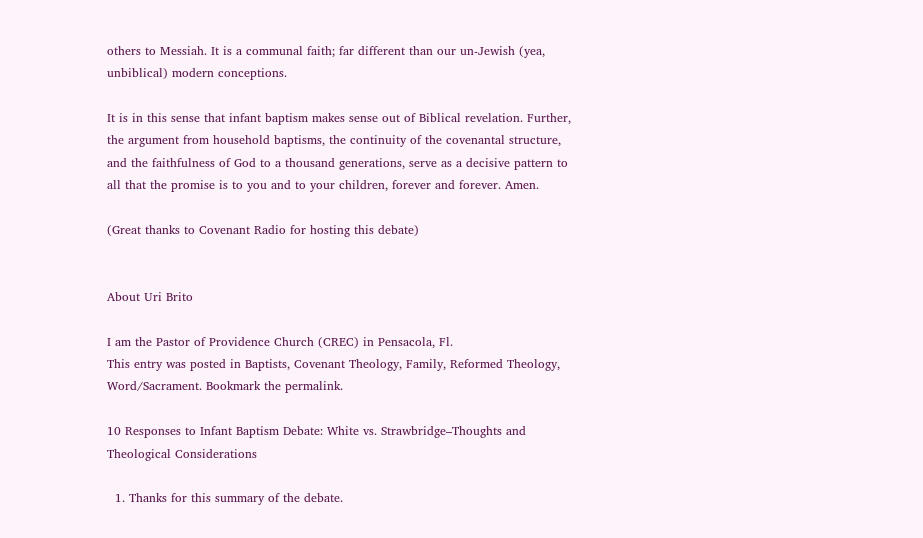others to Messiah. It is a communal faith; far different than our un-Jewish (yea, unbiblical) modern conceptions.

It is in this sense that infant baptism makes sense out of Biblical revelation. Further, the argument from household baptisms, the continuity of the covenantal structure, and the faithfulness of God to a thousand generations, serve as a decisive pattern to all that the promise is to you and to your children, forever and forever. Amen.

(Great thanks to Covenant Radio for hosting this debate)


About Uri Brito

I am the Pastor of Providence Church (CREC) in Pensacola, Fl.
This entry was posted in Baptists, Covenant Theology, Family, Reformed Theology, Word/Sacrament. Bookmark the permalink.

10 Responses to Infant Baptism Debate: White vs. Strawbridge–Thoughts and Theological Considerations

  1. Thanks for this summary of the debate.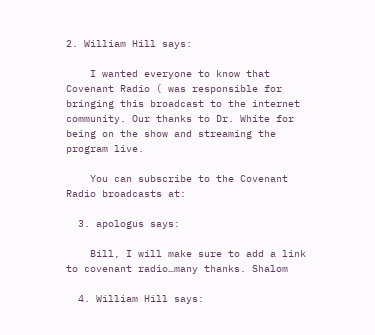2. William Hill says:

    I wanted everyone to know that Covenant Radio ( was responsible for bringing this broadcast to the internet community. Our thanks to Dr. White for being on the show and streaming the program live.

    You can subscribe to the Covenant Radio broadcasts at:

  3. apologus says:

    Bill, I will make sure to add a link to covenant radio…many thanks. Shalom

  4. William Hill says: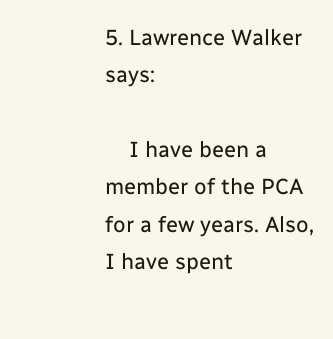5. Lawrence Walker says:

    I have been a member of the PCA for a few years. Also, I have spent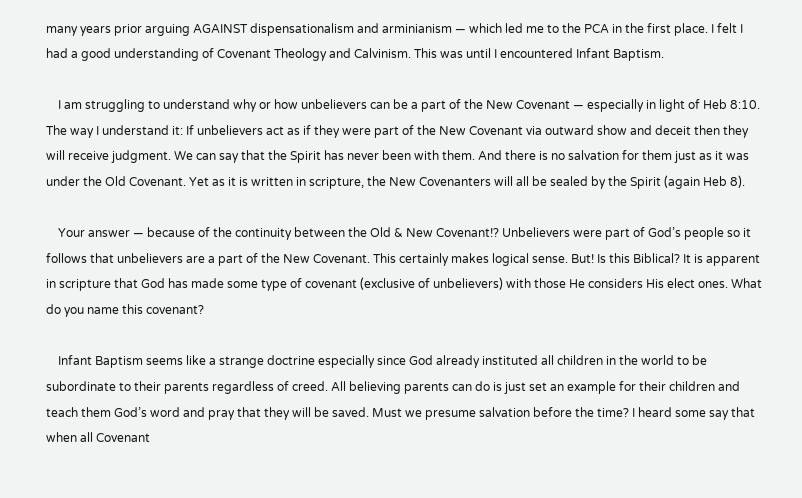many years prior arguing AGAINST dispensationalism and arminianism — which led me to the PCA in the first place. I felt I had a good understanding of Covenant Theology and Calvinism. This was until I encountered Infant Baptism.

    I am struggling to understand why or how unbelievers can be a part of the New Covenant — especially in light of Heb 8:10. The way I understand it: If unbelievers act as if they were part of the New Covenant via outward show and deceit then they will receive judgment. We can say that the Spirit has never been with them. And there is no salvation for them just as it was under the Old Covenant. Yet as it is written in scripture, the New Covenanters will all be sealed by the Spirit (again Heb 8).

    Your answer — because of the continuity between the Old & New Covenant!? Unbelievers were part of God’s people so it follows that unbelievers are a part of the New Covenant. This certainly makes logical sense. But! Is this Biblical? It is apparent in scripture that God has made some type of covenant (exclusive of unbelievers) with those He considers His elect ones. What do you name this covenant?

    Infant Baptism seems like a strange doctrine especially since God already instituted all children in the world to be subordinate to their parents regardless of creed. All believing parents can do is just set an example for their children and teach them God’s word and pray that they will be saved. Must we presume salvation before the time? I heard some say that when all Covenant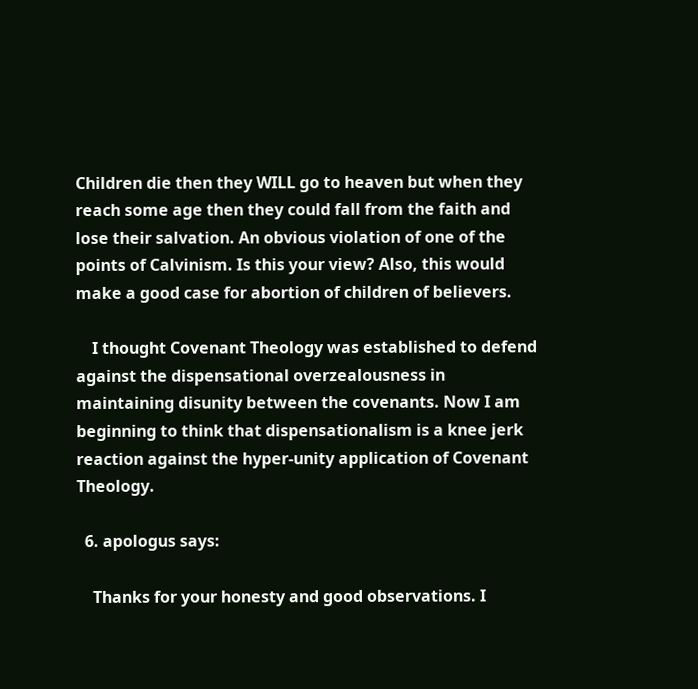Children die then they WILL go to heaven but when they reach some age then they could fall from the faith and lose their salvation. An obvious violation of one of the points of Calvinism. Is this your view? Also, this would make a good case for abortion of children of believers.

    I thought Covenant Theology was established to defend against the dispensational overzealousness in maintaining disunity between the covenants. Now I am beginning to think that dispensationalism is a knee jerk reaction against the hyper-unity application of Covenant Theology.

  6. apologus says:

    Thanks for your honesty and good observations. I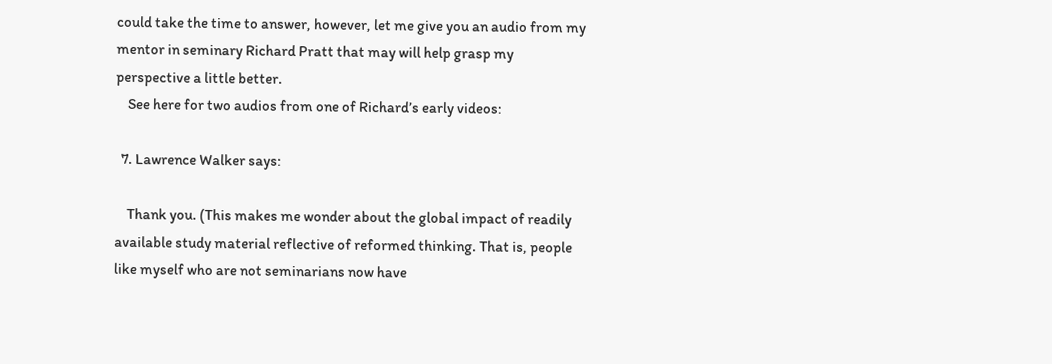could take the time to answer, however, let me give you an audio from my mentor in seminary Richard Pratt that may will help grasp my perspective a little better.
    See here for two audios from one of Richard’s early videos:

  7. Lawrence Walker says:

    Thank you. (This makes me wonder about the global impact of readily available study material reflective of reformed thinking. That is, people like myself who are not seminarians now have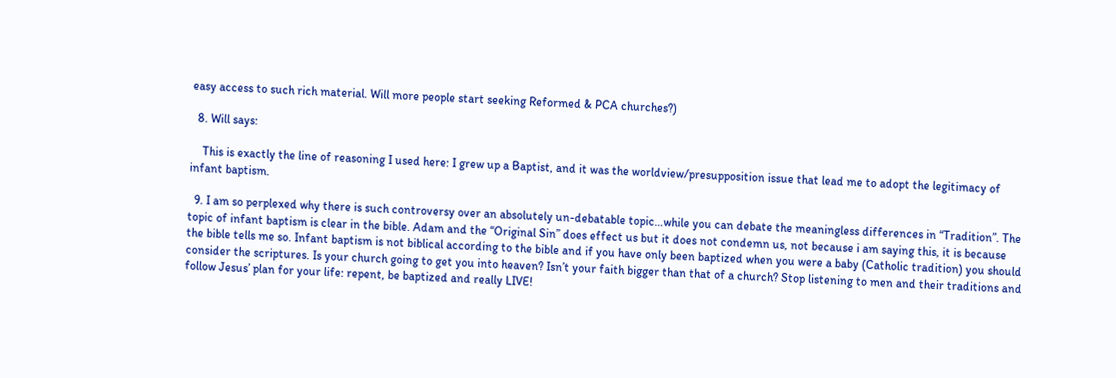easy access to such rich material. Will more people start seeking Reformed & PCA churches?)

  8. Will says:

    This is exactly the line of reasoning I used here: I grew up a Baptist, and it was the worldview/presupposition issue that lead me to adopt the legitimacy of infant baptism.

  9. I am so perplexed why there is such controversy over an absolutely un-debatable topic…while you can debate the meaningless differences in “Tradition”. The topic of infant baptism is clear in the bible. Adam and the “Original Sin” does effect us but it does not condemn us, not because i am saying this, it is because the bible tells me so. Infant baptism is not biblical according to the bible and if you have only been baptized when you were a baby (Catholic tradition) you should consider the scriptures. Is your church going to get you into heaven? Isn’t your faith bigger than that of a church? Stop listening to men and their traditions and follow Jesus’ plan for your life: repent, be baptized and really LIVE!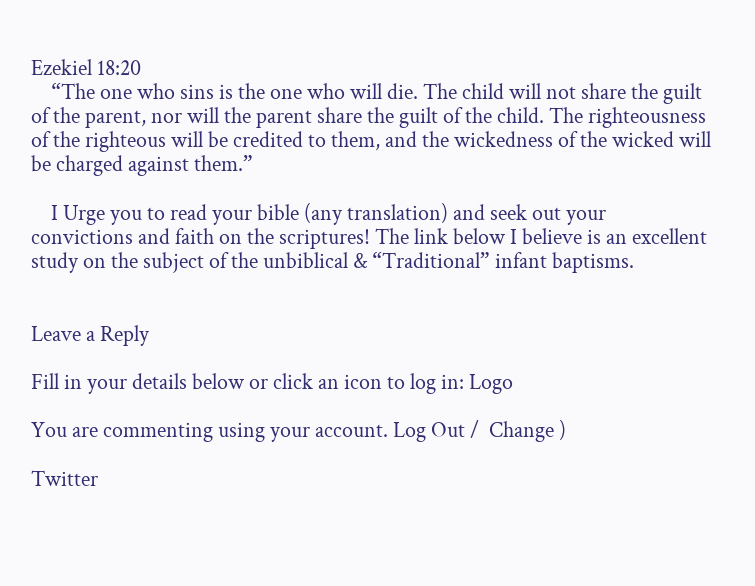Ezekiel 18:20
    “The one who sins is the one who will die. The child will not share the guilt of the parent, nor will the parent share the guilt of the child. The righteousness of the righteous will be credited to them, and the wickedness of the wicked will be charged against them.”

    I Urge you to read your bible (any translation) and seek out your convictions and faith on the scriptures! The link below I believe is an excellent study on the subject of the unbiblical & “Traditional” infant baptisms.


Leave a Reply

Fill in your details below or click an icon to log in: Logo

You are commenting using your account. Log Out /  Change )

Twitter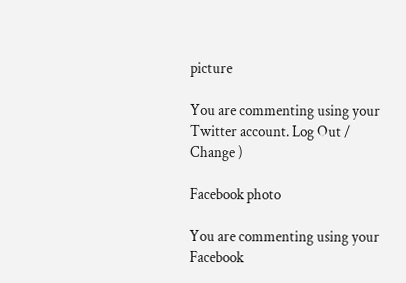picture

You are commenting using your Twitter account. Log Out /  Change )

Facebook photo

You are commenting using your Facebook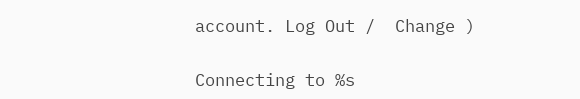account. Log Out /  Change )

Connecting to %s